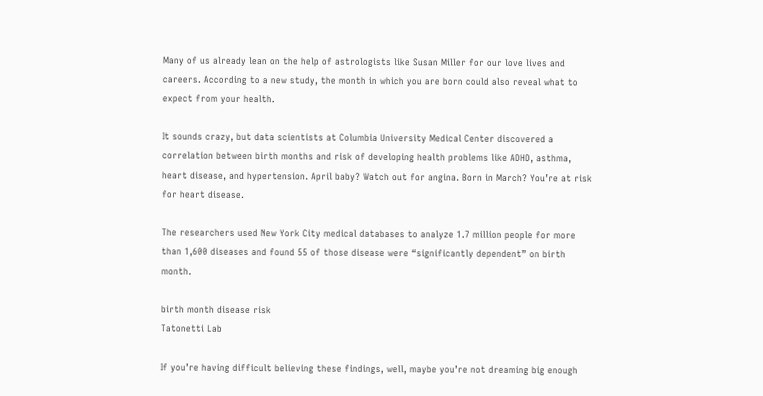Many of us already lean on the help of astrologists like Susan Miller for our love lives and careers. According to a new study, the month in which you are born could also reveal what to expect from your health.

It sounds crazy, but data scientists at Columbia University Medical Center discovered a correlation between birth months and risk of developing health problems like ADHD, asthma, heart disease, and hypertension. April baby? Watch out for angina. Born in March? You’re at risk for heart disease.

The researchers used New York City medical databases to analyze 1.7 million people for more than 1,600 diseases and found 55 of those disease were “significantly dependent” on birth month.

birth month disease risk
Tatonetti Lab

If you’re having difficult believing these findings, well, maybe you’re not dreaming big enough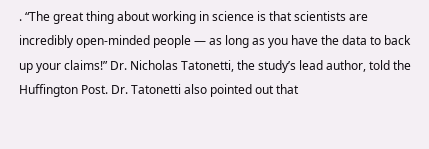. “The great thing about working in science is that scientists are incredibly open-minded people — as long as you have the data to back up your claims!” Dr. Nicholas Tatonetti, the study’s lead author, told the Huffington Post. Dr. Tatonetti also pointed out that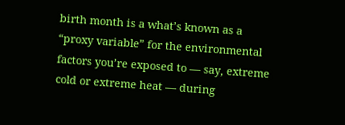birth month is a what’s known as a “proxy variable” for the environmental factors you’re exposed to — say, extreme cold or extreme heat — during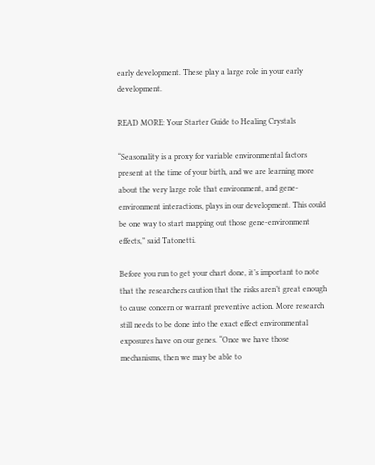early development. These play a large role in your early development.

READ MORE: Your Starter Guide to Healing Crystals

“Seasonality is a proxy for variable environmental factors present at the time of your birth, and we are learning more about the very large role that environment, and gene-environment interactions, plays in our development. This could be one way to start mapping out those gene-environment effects,” said Tatonetti.

Before you run to get your chart done, it’s important to note that the researchers caution that the risks aren’t great enough to cause concern or warrant preventive action. More research still needs to be done into the exact effect environmental exposures have on our genes. “Once we have those mechanisms, then we may be able to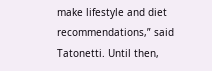make lifestyle and diet recommendations,” said Tatonetti. Until then,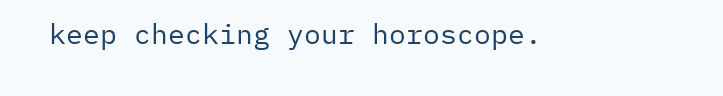keep checking your horoscope.